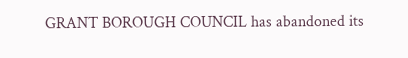GRANT BOROUGH COUNCIL has abandoned its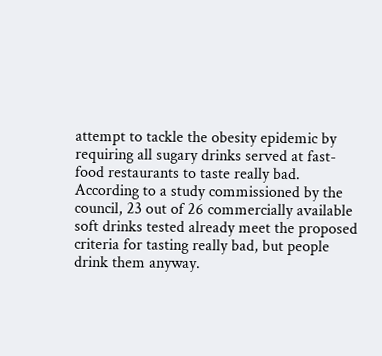attempt to tackle the obesity epidemic by requiring all sugary drinks served at fast-food restaurants to taste really bad. According to a study commissioned by the council, 23 out of 26 commercially available soft drinks tested already meet the proposed criteria for tasting really bad, but people drink them anyway.